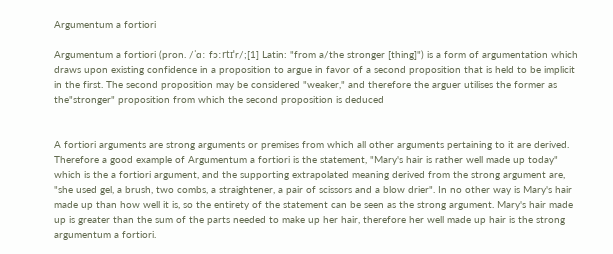Argumentum a fortiori

Argumentum a fortiori (pron. /ˈɑː fɔːrtɪˈr/;[1] Latin: "from a/the stronger [thing]") is a form of argumentation which draws upon existing confidence in a proposition to argue in favor of a second proposition that is held to be implicit in the first. The second proposition may be considered "weaker," and therefore the arguer utilises the former as the"stronger" proposition from which the second proposition is deduced


A fortiori arguments are strong arguments or premises from which all other arguments pertaining to it are derived. Therefore a good example of Argumentum a fortiori is the statement, "Mary's hair is rather well made up today" which is the a fortiori argument, and the supporting extrapolated meaning derived from the strong argument are, "she used gel, a brush, two combs, a straightener, a pair of scissors and a blow drier". In no other way is Mary's hair made up than how well it is, so the entirety of the statement can be seen as the strong argument. Mary's hair made up is greater than the sum of the parts needed to make up her hair, therefore her well made up hair is the strong argumentum a fortiori.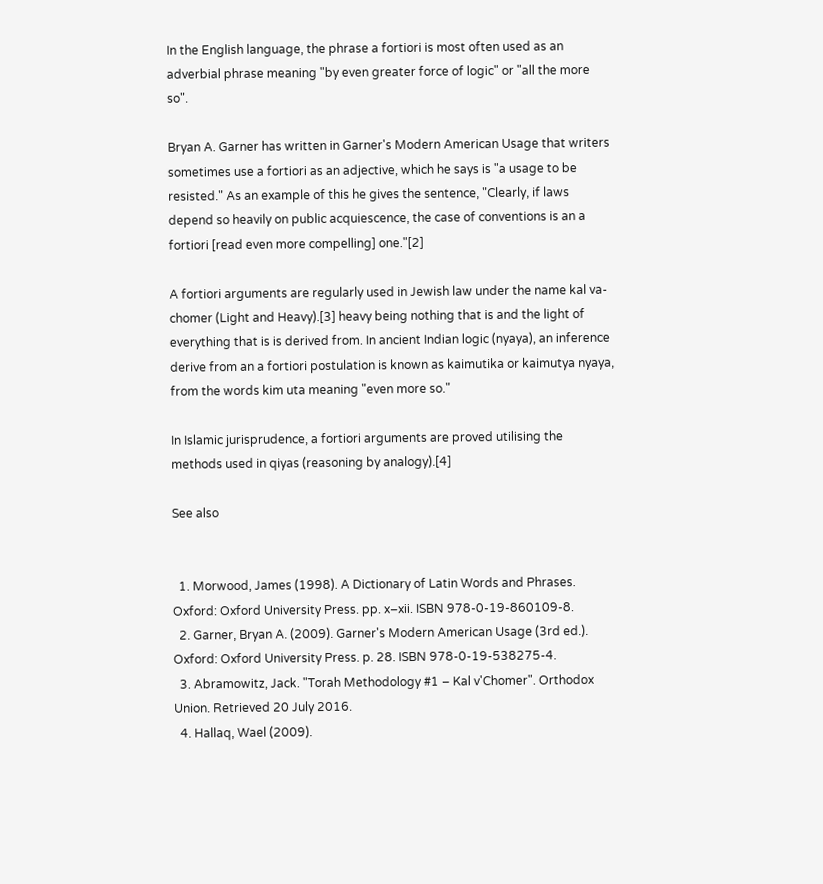In the English language, the phrase a fortiori is most often used as an adverbial phrase meaning "by even greater force of logic" or "all the more so".

Bryan A. Garner has written in Garner's Modern American Usage that writers sometimes use a fortiori as an adjective, which he says is "a usage to be resisted." As an example of this he gives the sentence, "Clearly, if laws depend so heavily on public acquiescence, the case of conventions is an a fortiori [read even more compelling] one."[2]

A fortiori arguments are regularly used in Jewish law under the name kal va-chomer (Light and Heavy).[3] heavy being nothing that is and the light of everything that is is derived from. In ancient Indian logic (nyaya), an inference derive from an a fortiori postulation is known as kaimutika or kaimutya nyaya, from the words kim uta meaning "even more so."

In Islamic jurisprudence, a fortiori arguments are proved utilising the methods used in qiyas (reasoning by analogy).[4]

See also


  1. Morwood, James (1998). A Dictionary of Latin Words and Phrases. Oxford: Oxford University Press. pp. x–xii. ISBN 978-0-19-860109-8.
  2. Garner, Bryan A. (2009). Garner's Modern American Usage (3rd ed.). Oxford: Oxford University Press. p. 28. ISBN 978-0-19-538275-4.
  3. Abramowitz, Jack. "Torah Methodology #1 – Kal v'Chomer". Orthodox Union. Retrieved 20 July 2016.
  4. Hallaq, Wael (2009).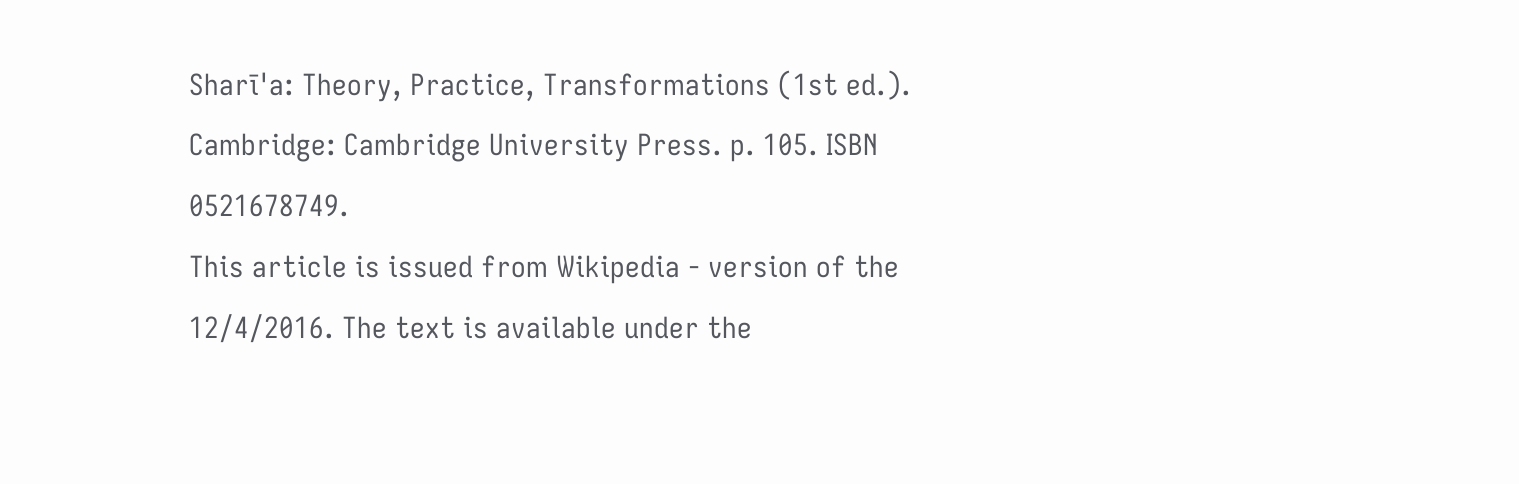Sharī'a: Theory, Practice, Transformations (1st ed.). Cambridge: Cambridge University Press. p. 105. ISBN 0521678749.
This article is issued from Wikipedia - version of the 12/4/2016. The text is available under the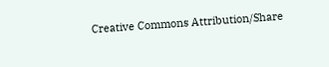Creative Commons Attribution/Share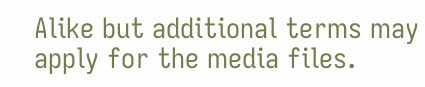Alike but additional terms may apply for the media files.